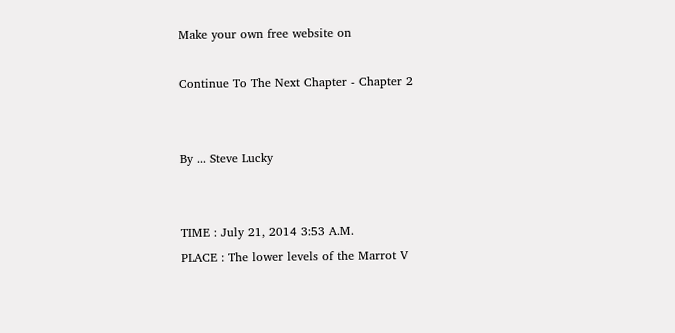Make your own free website on

Continue To The Next Chapter - Chapter 2


By ... Steve Lucky


TIME : July 21, 2014 3:53 A.M.
PLACE : The lower levels of the Marrot V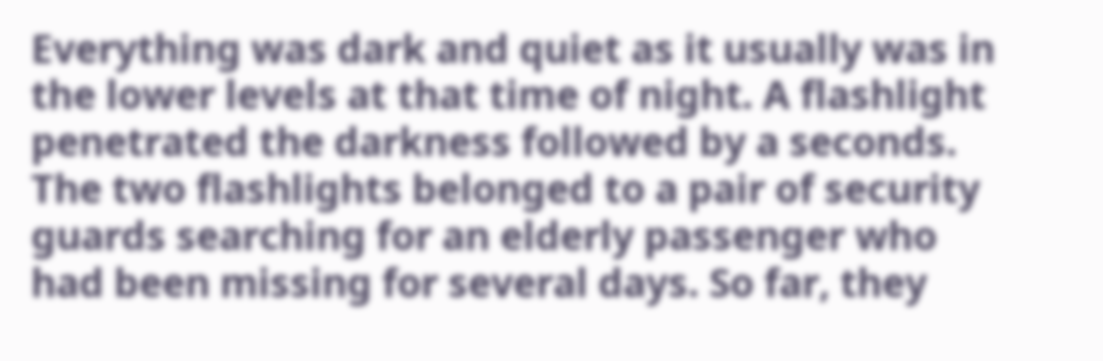Everything was dark and quiet as it usually was in the lower levels at that time of night. A flashlight penetrated the darkness followed by a seconds. The two flashlights belonged to a pair of security guards searching for an elderly passenger who had been missing for several days. So far, they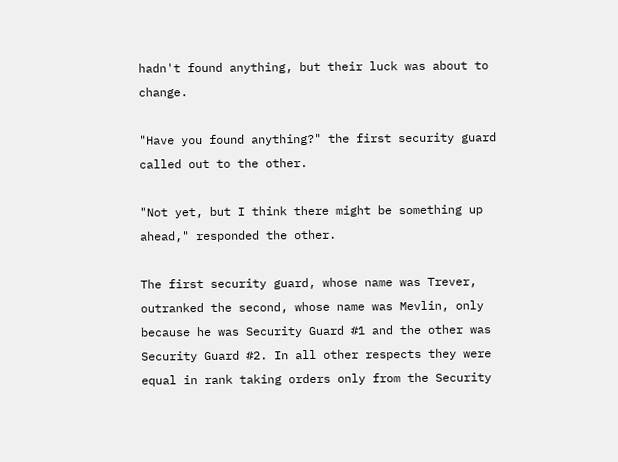hadn't found anything, but their luck was about to change.

"Have you found anything?" the first security guard called out to the other.

"Not yet, but I think there might be something up ahead," responded the other.

The first security guard, whose name was Trever, outranked the second, whose name was Mevlin, only because he was Security Guard #1 and the other was Security Guard #2. In all other respects they were equal in rank taking orders only from the Security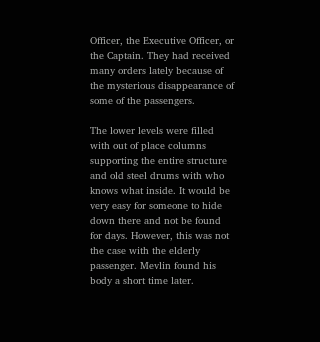Officer, the Executive Officer, or the Captain. They had received many orders lately because of the mysterious disappearance of some of the passengers.

The lower levels were filled with out of place columns supporting the entire structure and old steel drums with who knows what inside. It would be very easy for someone to hide down there and not be found for days. However, this was not the case with the elderly passenger. Mevlin found his body a short time later.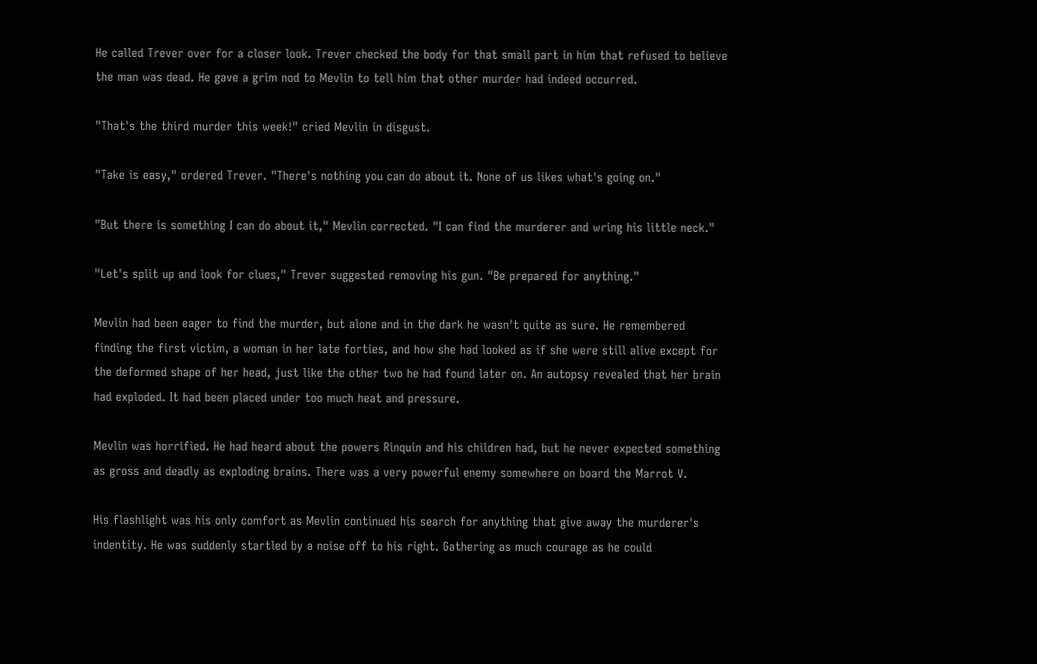He called Trever over for a closer look. Trever checked the body for that small part in him that refused to believe the man was dead. He gave a grim nod to Mevlin to tell him that other murder had indeed occurred.

"That's the third murder this week!" cried Mevlin in disgust.

"Take is easy," ordered Trever. "There's nothing you can do about it. None of us likes what's going on."

"But there is something I can do about it," Mevlin corrected. "I can find the murderer and wring his little neck."

"Let's split up and look for clues," Trever suggested removing his gun. "Be prepared for anything."

Mevlin had been eager to find the murder, but alone and in the dark he wasn't quite as sure. He remembered finding the first victim, a woman in her late forties, and how she had looked as if she were still alive except for the deformed shape of her head, just like the other two he had found later on. An autopsy revealed that her brain had exploded. It had been placed under too much heat and pressure.

Mevlin was horrified. He had heard about the powers Rinquin and his children had, but he never expected something as gross and deadly as exploding brains. There was a very powerful enemy somewhere on board the Marrot V.

His flashlight was his only comfort as Mevlin continued his search for anything that give away the murderer's indentity. He was suddenly startled by a noise off to his right. Gathering as much courage as he could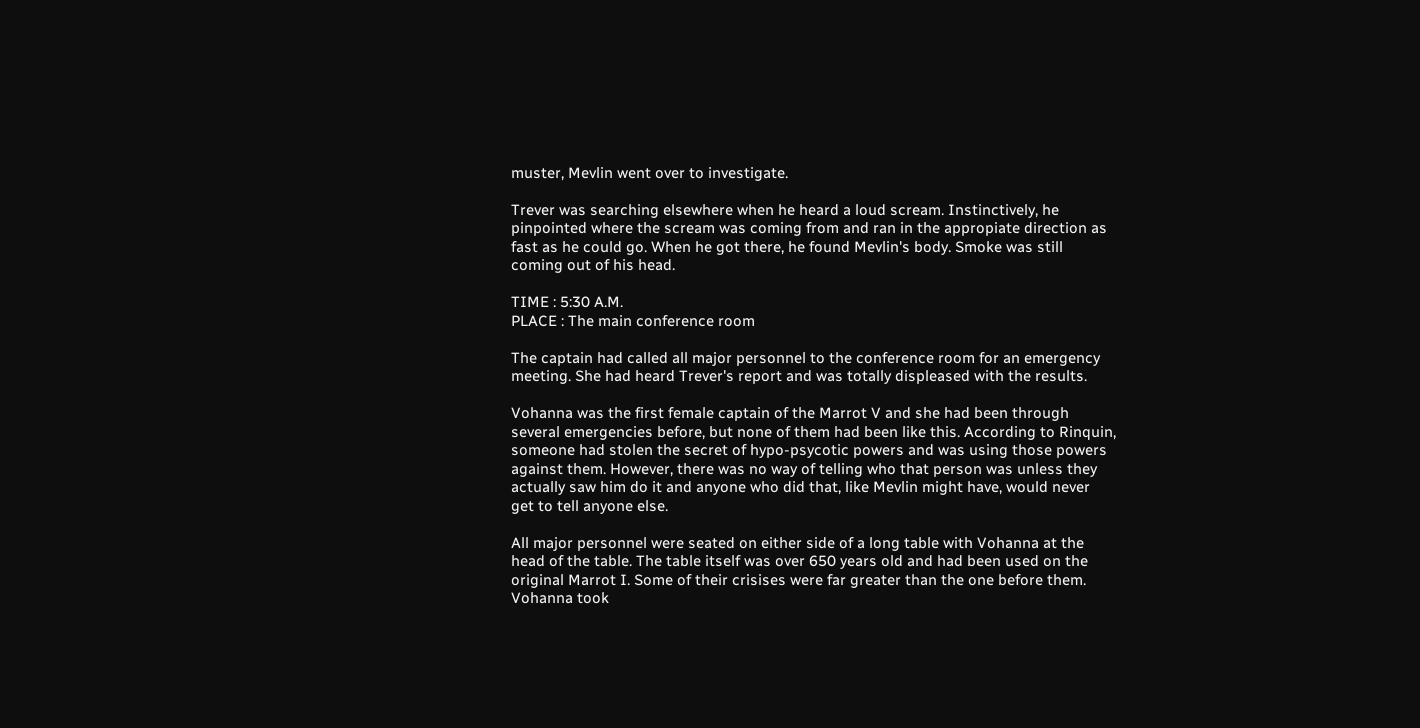muster, Mevlin went over to investigate.

Trever was searching elsewhere when he heard a loud scream. Instinctively, he pinpointed where the scream was coming from and ran in the appropiate direction as fast as he could go. When he got there, he found Mevlin's body. Smoke was still coming out of his head.

TIME : 5:30 A.M.
PLACE : The main conference room

The captain had called all major personnel to the conference room for an emergency meeting. She had heard Trever's report and was totally displeased with the results.

Vohanna was the first female captain of the Marrot V and she had been through several emergencies before, but none of them had been like this. According to Rinquin, someone had stolen the secret of hypo-psycotic powers and was using those powers against them. However, there was no way of telling who that person was unless they actually saw him do it and anyone who did that, like Mevlin might have, would never get to tell anyone else.

All major personnel were seated on either side of a long table with Vohanna at the head of the table. The table itself was over 650 years old and had been used on the original Marrot I. Some of their crisises were far greater than the one before them. Vohanna took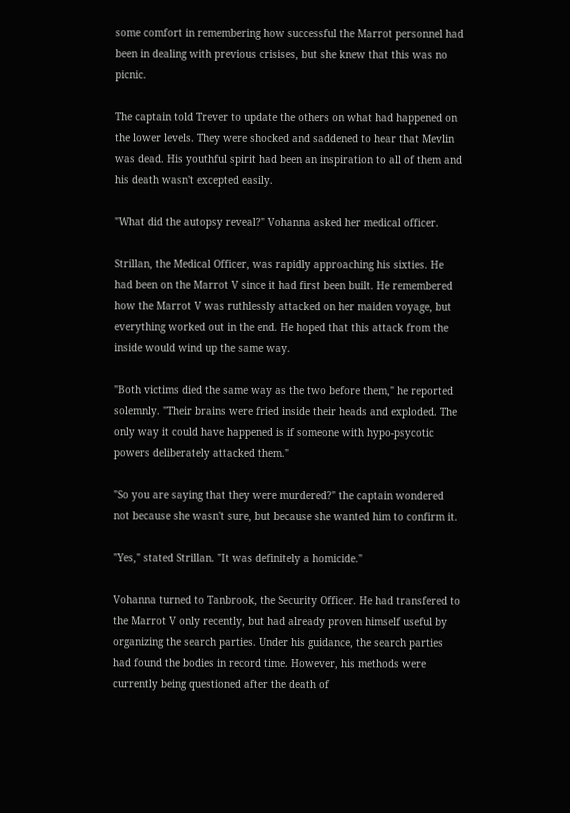some comfort in remembering how successful the Marrot personnel had been in dealing with previous crisises, but she knew that this was no picnic.

The captain told Trever to update the others on what had happened on the lower levels. They were shocked and saddened to hear that Mevlin was dead. His youthful spirit had been an inspiration to all of them and his death wasn't excepted easily.

"What did the autopsy reveal?" Vohanna asked her medical officer.

Strillan, the Medical Officer, was rapidly approaching his sixties. He had been on the Marrot V since it had first been built. He remembered how the Marrot V was ruthlessly attacked on her maiden voyage, but everything worked out in the end. He hoped that this attack from the inside would wind up the same way.

"Both victims died the same way as the two before them," he reported solemnly. "Their brains were fried inside their heads and exploded. The only way it could have happened is if someone with hypo-psycotic powers deliberately attacked them."

"So you are saying that they were murdered?" the captain wondered not because she wasn't sure, but because she wanted him to confirm it.

"Yes," stated Strillan. "It was definitely a homicide."

Vohanna turned to Tanbrook, the Security Officer. He had transfered to the Marrot V only recently, but had already proven himself useful by organizing the search parties. Under his guidance, the search parties had found the bodies in record time. However, his methods were currently being questioned after the death of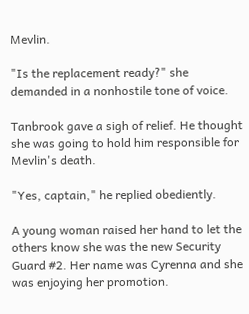Mevlin.

"Is the replacement ready?" she demanded in a nonhostile tone of voice.

Tanbrook gave a sigh of relief. He thought she was going to hold him responsible for Mevlin's death.

"Yes, captain," he replied obediently.

A young woman raised her hand to let the others know she was the new Security Guard #2. Her name was Cyrenna and she was enjoying her promotion.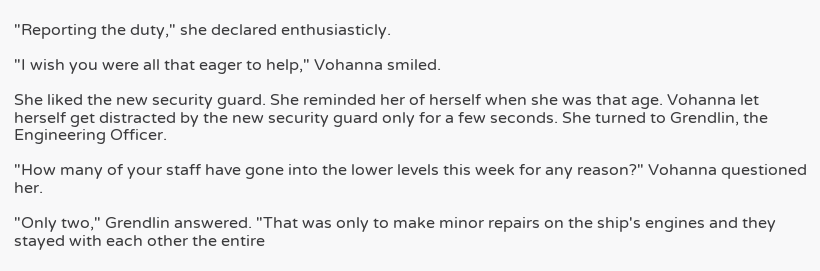"Reporting the duty," she declared enthusiasticly.

"I wish you were all that eager to help," Vohanna smiled.

She liked the new security guard. She reminded her of herself when she was that age. Vohanna let herself get distracted by the new security guard only for a few seconds. She turned to Grendlin, the Engineering Officer.

"How many of your staff have gone into the lower levels this week for any reason?" Vohanna questioned her.

"Only two," Grendlin answered. "That was only to make minor repairs on the ship's engines and they stayed with each other the entire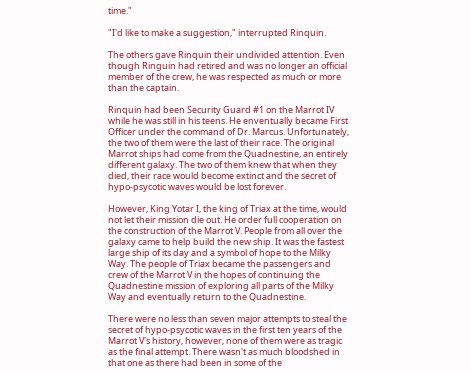time."

"I'd like to make a suggestion," interrupted Rinquin.

The others gave Rinquin their undivided attention. Even though Ringuin had retired and was no longer an official member of the crew, he was respected as much or more than the captain.

Rinquin had been Security Guard #1 on the Marrot IV while he was still in his teens. He enventually became First Officer under the command of Dr. Marcus. Unfortunately, the two of them were the last of their race. The original Marrot ships had come from the Quadnestine, an entirely different galaxy. The two of them knew that when they died, their race would become extinct and the secret of hypo-psycotic waves would be lost forever.

However, King Yotar I, the king of Triax at the time, would not let their mission die out. He order full cooperation on the construction of the Marrot V. People from all over the galaxy came to help build the new ship. It was the fastest large ship of its day and a symbol of hope to the Milky Way. The people of Triax became the passengers and crew of the Marrot V in the hopes of continuing the Quadnestine mission of exploring all parts of the Milky Way and eventually return to the Quadnestine.

There were no less than seven major attempts to steal the secret of hypo-psycotic waves in the first ten years of the Marrot V's history, however, none of them were as tragic as the final attempt. There wasn't as much bloodshed in that one as there had been in some of the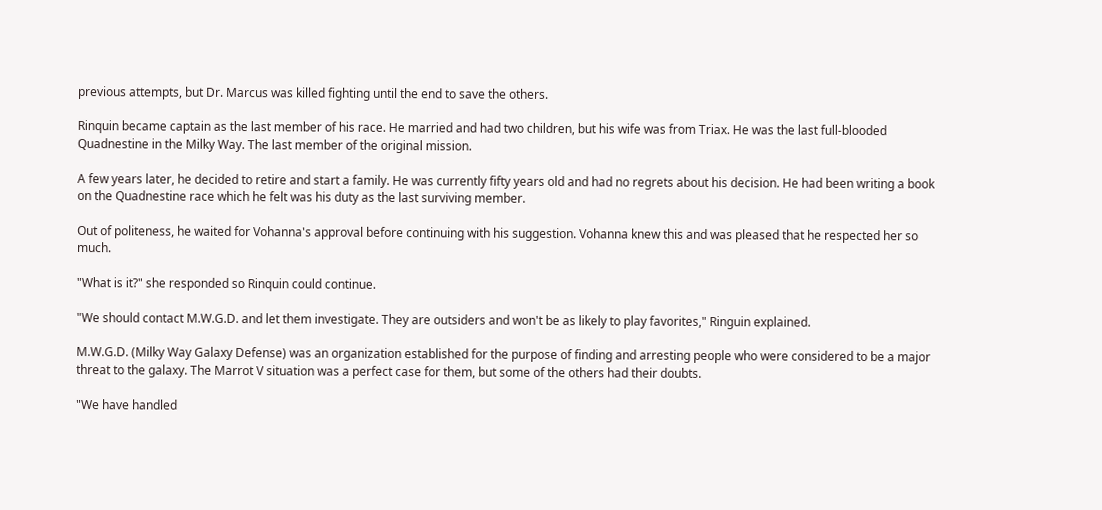previous attempts, but Dr. Marcus was killed fighting until the end to save the others.

Rinquin became captain as the last member of his race. He married and had two children, but his wife was from Triax. He was the last full-blooded Quadnestine in the Milky Way. The last member of the original mission.

A few years later, he decided to retire and start a family. He was currently fifty years old and had no regrets about his decision. He had been writing a book on the Quadnestine race which he felt was his duty as the last surviving member.

Out of politeness, he waited for Vohanna's approval before continuing with his suggestion. Vohanna knew this and was pleased that he respected her so much.

"What is it?" she responded so Rinquin could continue.

"We should contact M.W.G.D. and let them investigate. They are outsiders and won't be as likely to play favorites," Ringuin explained.

M.W.G.D. (Milky Way Galaxy Defense) was an organization established for the purpose of finding and arresting people who were considered to be a major threat to the galaxy. The Marrot V situation was a perfect case for them, but some of the others had their doubts.

"We have handled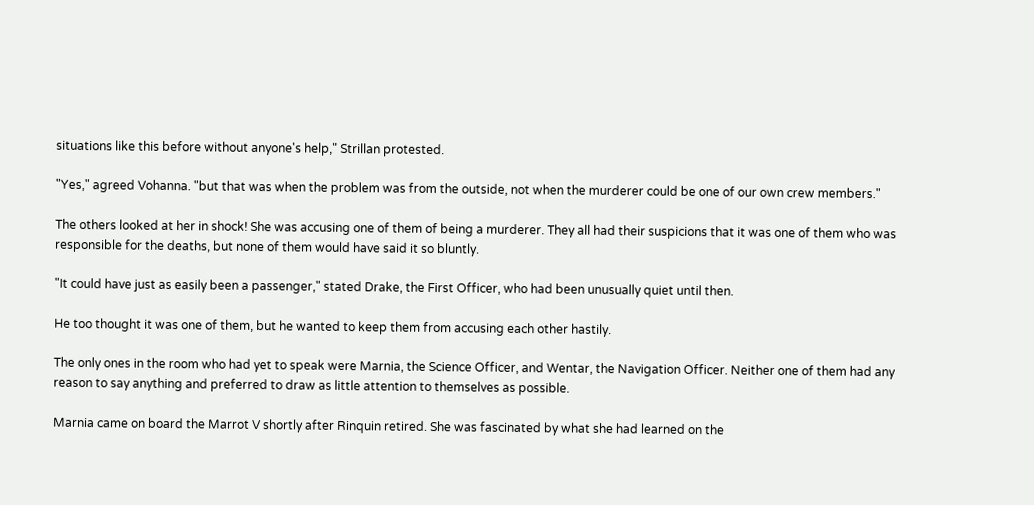situations like this before without anyone's help," Strillan protested.

"Yes," agreed Vohanna. "but that was when the problem was from the outside, not when the murderer could be one of our own crew members."

The others looked at her in shock! She was accusing one of them of being a murderer. They all had their suspicions that it was one of them who was responsible for the deaths, but none of them would have said it so bluntly.

"It could have just as easily been a passenger," stated Drake, the First Officer, who had been unusually quiet until then.

He too thought it was one of them, but he wanted to keep them from accusing each other hastily.

The only ones in the room who had yet to speak were Marnia, the Science Officer, and Wentar, the Navigation Officer. Neither one of them had any reason to say anything and preferred to draw as little attention to themselves as possible.

Marnia came on board the Marrot V shortly after Rinquin retired. She was fascinated by what she had learned on the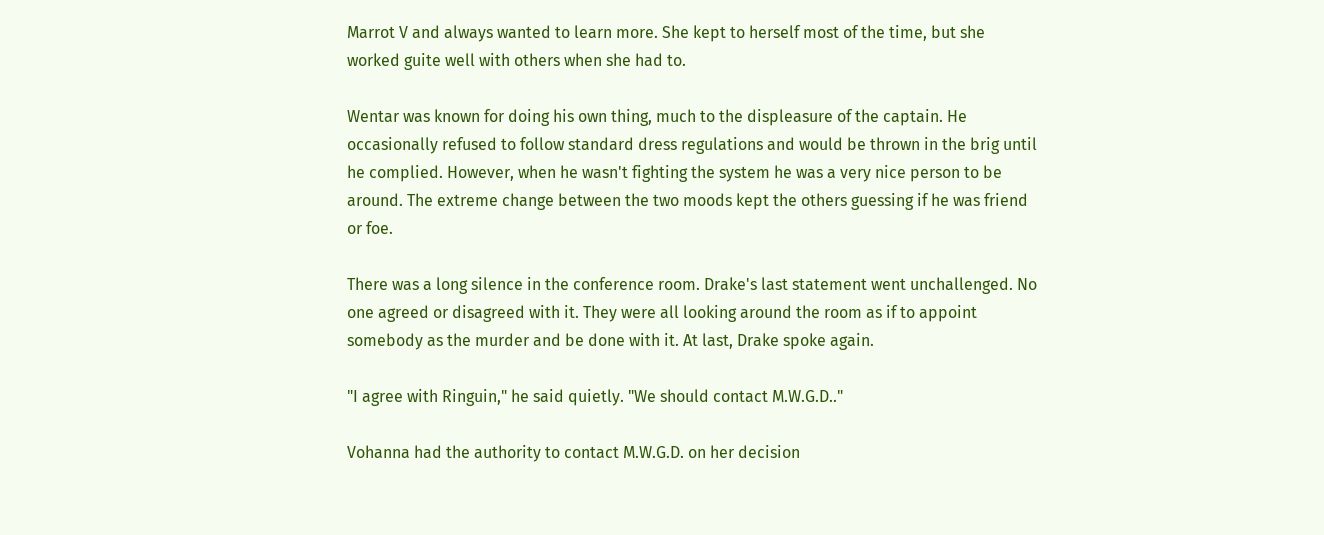Marrot V and always wanted to learn more. She kept to herself most of the time, but she worked guite well with others when she had to.

Wentar was known for doing his own thing, much to the displeasure of the captain. He occasionally refused to follow standard dress regulations and would be thrown in the brig until he complied. However, when he wasn't fighting the system he was a very nice person to be around. The extreme change between the two moods kept the others guessing if he was friend or foe.

There was a long silence in the conference room. Drake's last statement went unchallenged. No one agreed or disagreed with it. They were all looking around the room as if to appoint somebody as the murder and be done with it. At last, Drake spoke again.

"I agree with Ringuin," he said quietly. "We should contact M.W.G.D.."

Vohanna had the authority to contact M.W.G.D. on her decision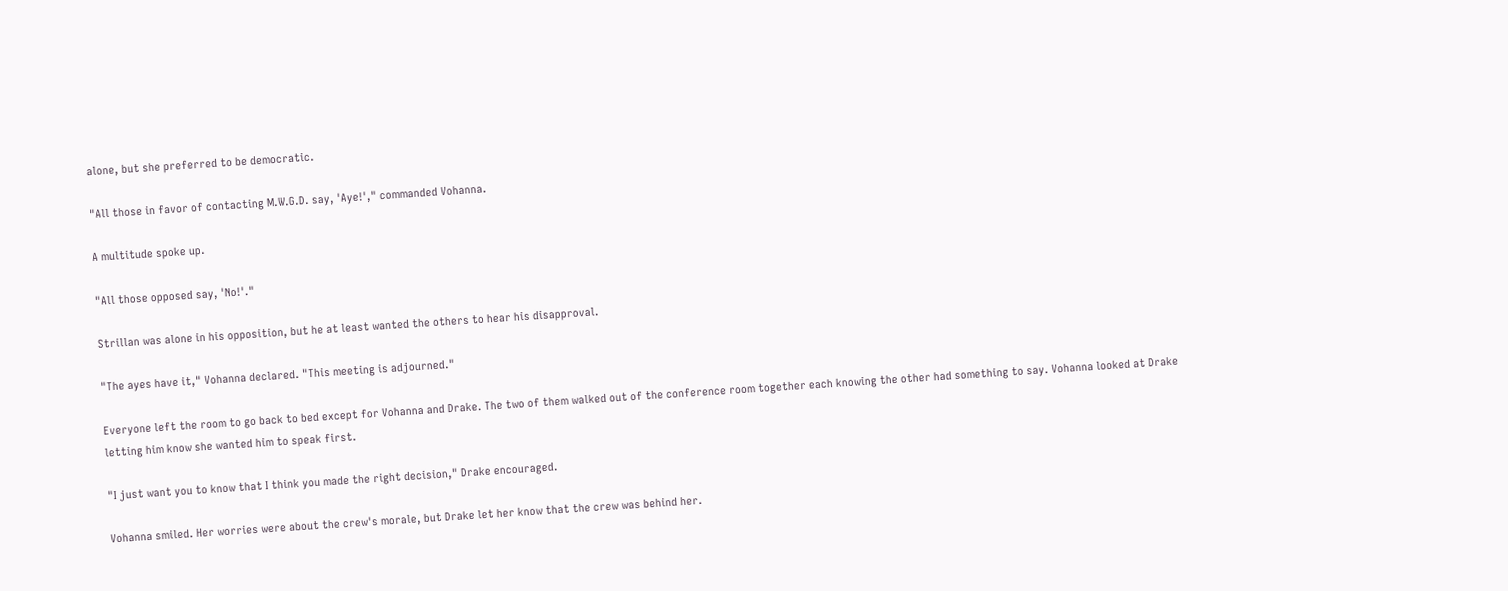alone, but she preferred to be democratic.

"All those in favor of contacting M.W.G.D. say, 'Aye!'," commanded Vohanna.

A multitude spoke up.

"All those opposed say, 'No!'."

Strillan was alone in his opposition, but he at least wanted the others to hear his disapproval.

"The ayes have it," Vohanna declared. "This meeting is adjourned."

Everyone left the room to go back to bed except for Vohanna and Drake. The two of them walked out of the conference room together each knowing the other had something to say. Vohanna looked at Drake letting him know she wanted him to speak first.

"I just want you to know that I think you made the right decision," Drake encouraged.

Vohanna smiled. Her worries were about the crew's morale, but Drake let her know that the crew was behind her.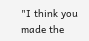"I think you made the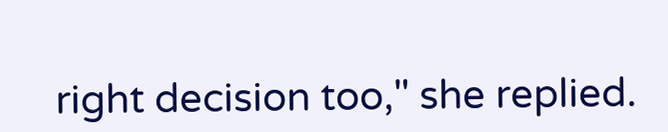right decision too," she replied.